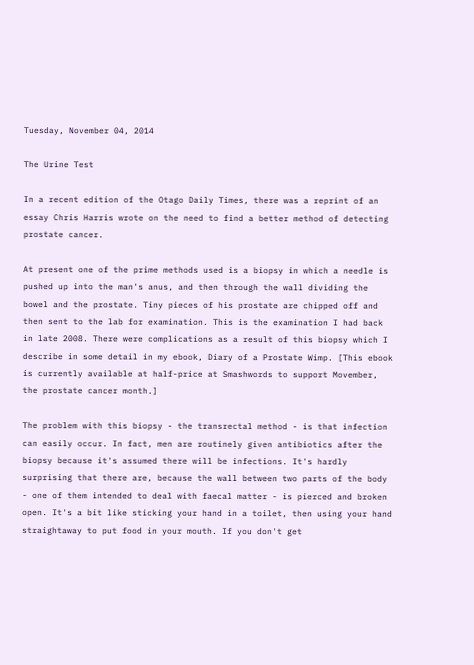Tuesday, November 04, 2014

The Urine Test

In a recent edition of the Otago Daily Times, there was a reprint of an essay Chris Harris wrote on the need to find a better method of detecting prostate cancer.

At present one of the prime methods used is a biopsy in which a needle is pushed up into the man's anus, and then through the wall dividing the bowel and the prostate. Tiny pieces of his prostate are chipped off and then sent to the lab for examination. This is the examination I had back in late 2008. There were complications as a result of this biopsy which I describe in some detail in my ebook, Diary of a Prostate Wimp. [This ebook is currently available at half-price at Smashwords to support Movember, the prostate cancer month.]

The problem with this biopsy - the transrectal method - is that infection can easily occur. In fact, men are routinely given antibiotics after the biopsy because it's assumed there will be infections. It's hardly surprising that there are, because the wall between two parts of the body - one of them intended to deal with faecal matter - is pierced and broken open. It's a bit like sticking your hand in a toilet, then using your hand straightaway to put food in your mouth. If you don't get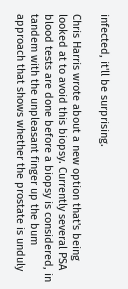infected, it'll be surprising.

Chris Harris wrote about a new option that's being looked at to avoid this biopsy. Currently several PSA blood tests are done before a biopsy is considered, in tandem with the unpleasant finger up the bum approach that shows whether the prostate is unduly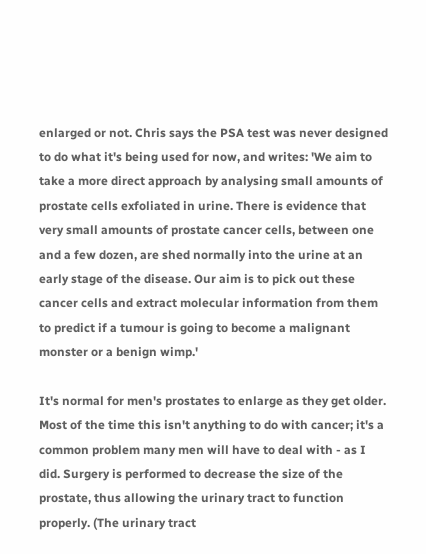enlarged or not. Chris says the PSA test was never designed to do what it's being used for now, and writes: 'We aim to take a more direct approach by analysing small amounts of prostate cells exfoliated in urine. There is evidence that very small amounts of prostate cancer cells, between one and a few dozen, are shed normally into the urine at an early stage of the disease. Our aim is to pick out these cancer cells and extract molecular information from them to predict if a tumour is going to become a malignant monster or a benign wimp.'

It's normal for men's prostates to enlarge as they get older. Most of the time this isn't anything to do with cancer; it's a common problem many men will have to deal with - as I did. Surgery is performed to decrease the size of the prostate, thus allowing the urinary tract to function properly. (The urinary tract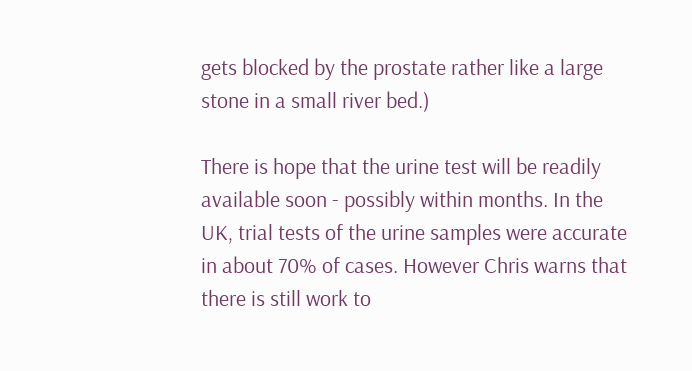gets blocked by the prostate rather like a large stone in a small river bed.)

There is hope that the urine test will be readily available soon - possibly within months. In the UK, trial tests of the urine samples were accurate in about 70% of cases. However Chris warns that there is still work to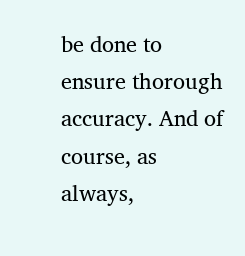be done to ensure thorough accuracy. And of course, as always,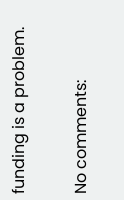funding is a problem.

No comments: